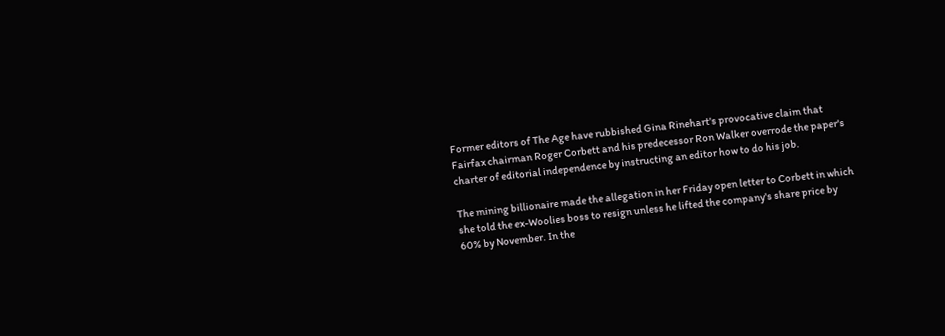Former editors of The Age have rubbished Gina Rinehart's provocative claim that Fairfax chairman Roger Corbett and his predecessor Ron Walker overrode the paper's charter of editorial independence by instructing an editor how to do his job.

The mining billionaire made the allegation in her Friday open letter to Corbett in which she told the ex-Woolies boss to resign unless he lifted the company's share price by 60% by November. In the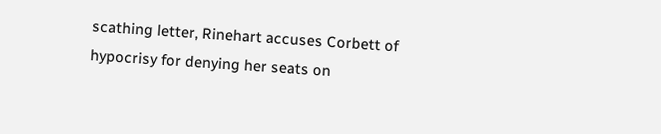scathing letter, Rinehart accuses Corbett of hypocrisy for denying her seats on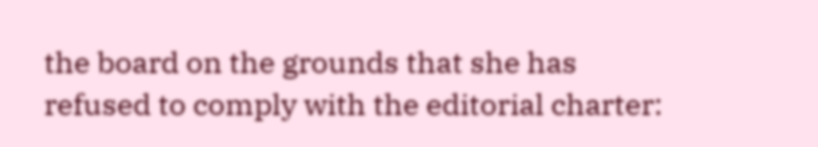the board on the grounds that she has refused to comply with the editorial charter: